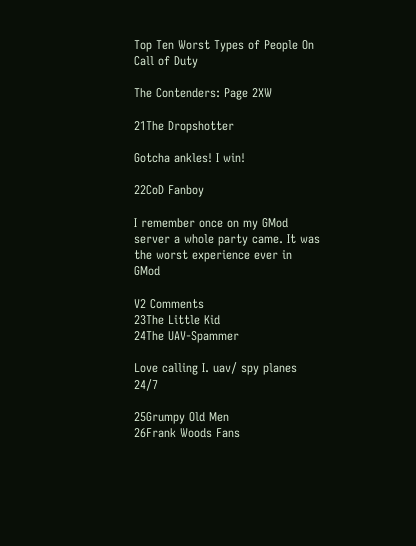Top Ten Worst Types of People On Call of Duty

The Contenders: Page 2XW

21The Dropshotter

Gotcha ankles! I win!

22CoD Fanboy

I remember once on my GMod server a whole party came. It was the worst experience ever in GMod

V2 Comments
23The Little Kid
24The UAV-Spammer

Love calling I. uav/ spy planes 24/7

25Grumpy Old Men
26Frank Woods Fans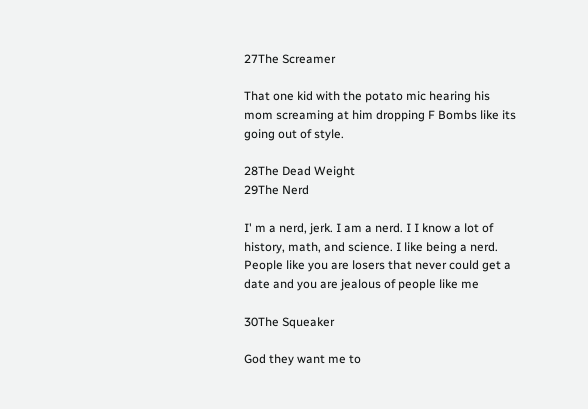27The Screamer

That one kid with the potato mic hearing his mom screaming at him dropping F Bombs like its going out of style.

28The Dead Weight
29The Nerd

I' m a nerd, jerk. I am a nerd. I I know a lot of history, math, and science. I like being a nerd. People like you are losers that never could get a date and you are jealous of people like me

30The Squeaker

God they want me to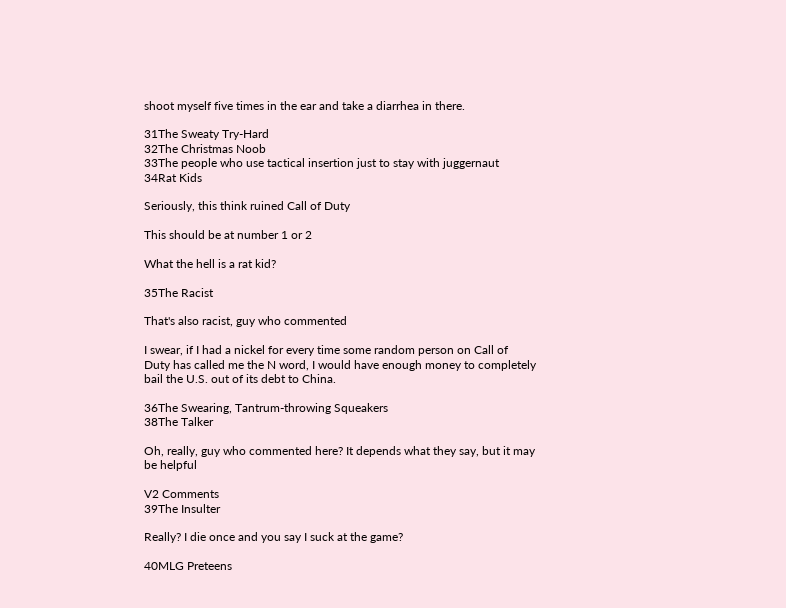shoot myself five times in the ear and take a diarrhea in there.

31The Sweaty Try-Hard
32The Christmas Noob
33The people who use tactical insertion just to stay with juggernaut
34Rat Kids

Seriously, this think ruined Call of Duty

This should be at number 1 or 2

What the hell is a rat kid?

35The Racist

That's also racist, guy who commented

I swear, if I had a nickel for every time some random person on Call of Duty has called me the N word, I would have enough money to completely bail the U.S. out of its debt to China.

36The Swearing, Tantrum-throwing Squeakers
38The Talker

Oh, really, guy who commented here? It depends what they say, but it may be helpful

V2 Comments
39The Insulter

Really? I die once and you say I suck at the game?

40MLG Preteens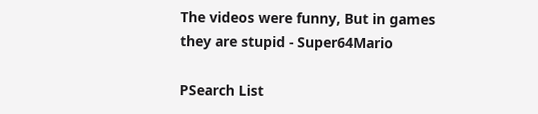The videos were funny, But in games they are stupid - Super64Mario

PSearch List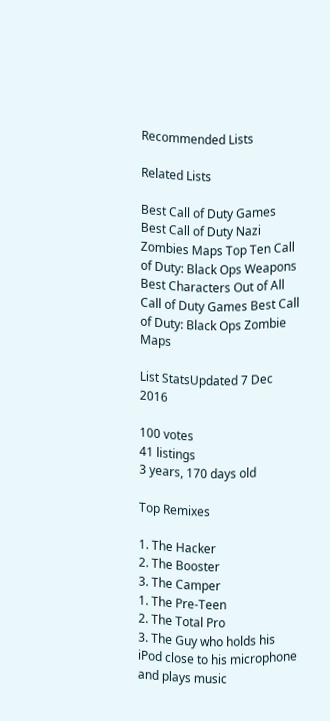Recommended Lists

Related Lists

Best Call of Duty Games Best Call of Duty Nazi Zombies Maps Top Ten Call of Duty: Black Ops Weapons Best Characters Out of All Call of Duty Games Best Call of Duty: Black Ops Zombie Maps

List StatsUpdated 7 Dec 2016

100 votes
41 listings
3 years, 170 days old

Top Remixes

1. The Hacker
2. The Booster
3. The Camper
1. The Pre-Teen
2. The Total Pro
3. The Guy who holds his iPod close to his microphone and plays music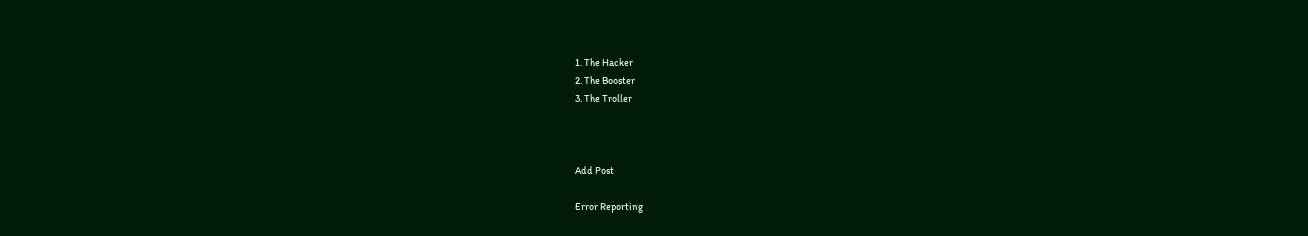1. The Hacker
2. The Booster
3. The Troller



Add Post

Error Reporting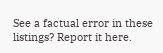See a factual error in these listings? Report it here.